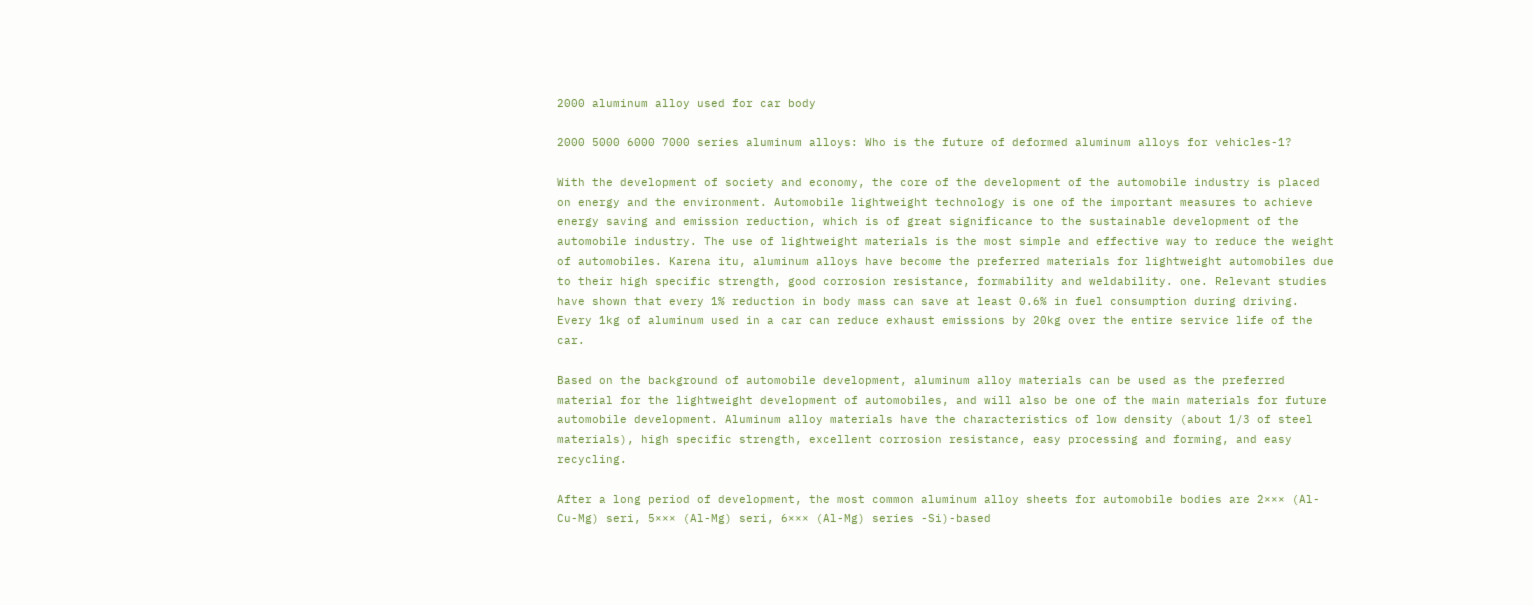2000 aluminum alloy used for car body

2000 5000 6000 7000 series aluminum alloys: Who is the future of deformed aluminum alloys for vehicles-1?

With the development of society and economy, the core of the development of the automobile industry is placed on energy and the environment. Automobile lightweight technology is one of the important measures to achieve energy saving and emission reduction, which is of great significance to the sustainable development of the automobile industry. The use of lightweight materials is the most simple and effective way to reduce the weight of automobiles. Karena itu, aluminum alloys have become the preferred materials for lightweight automobiles due to their high specific strength, good corrosion resistance, formability and weldability. one. Relevant studies have shown that every 1% reduction in body mass can save at least 0.6% in fuel consumption during driving. Every 1kg of aluminum used in a car can reduce exhaust emissions by 20kg over the entire service life of the car.

Based on the background of automobile development, aluminum alloy materials can be used as the preferred material for the lightweight development of automobiles, and will also be one of the main materials for future automobile development. Aluminum alloy materials have the characteristics of low density (about 1/3 of steel materials), high specific strength, excellent corrosion resistance, easy processing and forming, and easy recycling.

After a long period of development, the most common aluminum alloy sheets for automobile bodies are 2××× (Al-Cu-Mg) seri, 5××× (Al-Mg) seri, 6××× (Al-Mg) series -Si)-based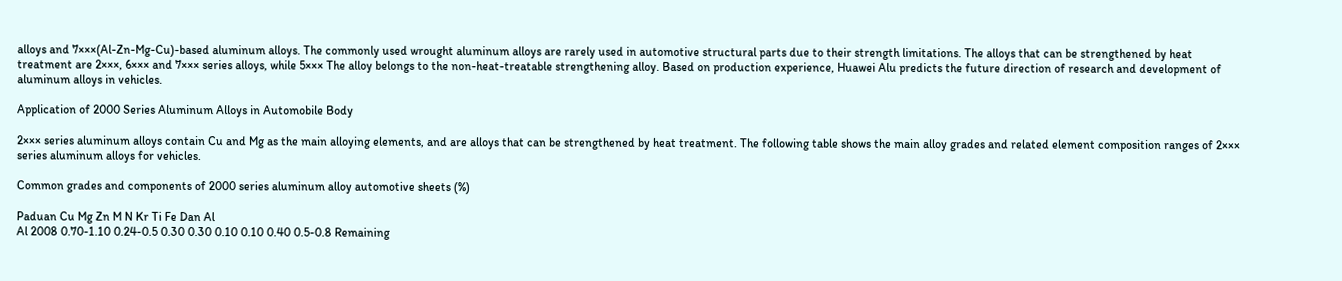alloys and 7×××(Al-Zn-Mg-Cu)-based aluminum alloys. The commonly used wrought aluminum alloys are rarely used in automotive structural parts due to their strength limitations. The alloys that can be strengthened by heat treatment are 2×××, 6××× and 7××× series alloys, while 5××× The alloy belongs to the non-heat-treatable strengthening alloy. Based on production experience, Huawei Alu predicts the future direction of research and development of aluminum alloys in vehicles.

Application of 2000 Series Aluminum Alloys in Automobile Body

2××× series aluminum alloys contain Cu and Mg as the main alloying elements, and are alloys that can be strengthened by heat treatment. The following table shows the main alloy grades and related element composition ranges of 2××× series aluminum alloys for vehicles.

Common grades and components of 2000 series aluminum alloy automotive sheets (%)

Paduan Cu Mg Zn M N Kr Ti Fe Dan Al
Al 2008 0.70-1.10 0.24-0.5 0.30 0.30 0.10 0.10 0.40 0.5-0.8 Remaining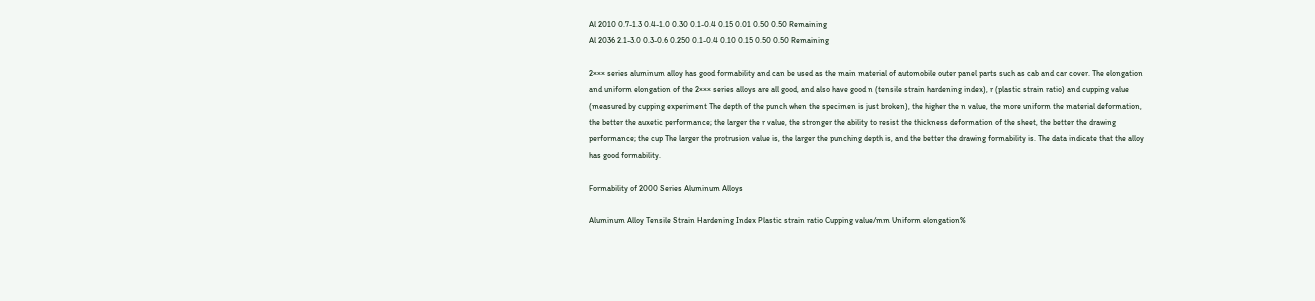Al 2010 0.7-1.3 0.4-1.0 0.30 0.1-0.4 0.15 0.01 0.50 0.50 Remaining
Al 2036 2.1-3.0 0.3-0.6 0.250 0.1-0.4 0.10 0.15 0.50 0.50 Remaining

2××× series aluminum alloy has good formability and can be used as the main material of automobile outer panel parts such as cab and car cover. The elongation and uniform elongation of the 2××× series alloys are all good, and also have good n (tensile strain hardening index), r (plastic strain ratio) and cupping value (measured by cupping experiment The depth of the punch when the specimen is just broken), the higher the n value, the more uniform the material deformation, the better the auxetic performance; the larger the r value, the stronger the ability to resist the thickness deformation of the sheet, the better the drawing performance; the cup The larger the protrusion value is, the larger the punching depth is, and the better the drawing formability is. The data indicate that the alloy has good formability.

Formability of 2000 Series Aluminum Alloys

Aluminum Alloy Tensile Strain Hardening Index Plastic strain ratio Cupping value/mm Uniform elongation%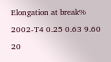Elongation at break%
2002-T4 0.25 0.63 9.60 20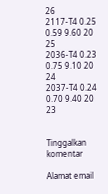26
2117-T4 0.25 0.59 9.60 20 25
2036-T4 0.23 0.75 9.10 20 24
2037-T4 0.24 0.70 9.40 20 23


Tinggalkan komentar

Alamat email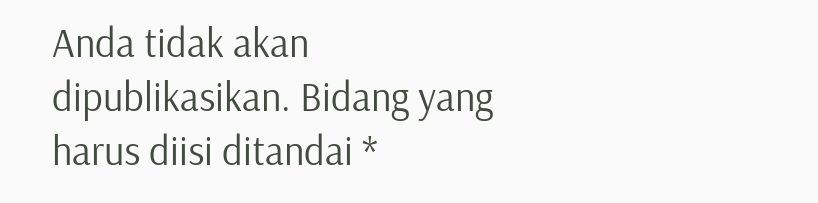Anda tidak akan dipublikasikan. Bidang yang harus diisi ditandai *